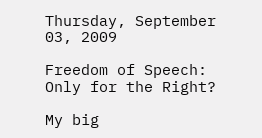Thursday, September 03, 2009

Freedom of Speech: Only for the Right?

My big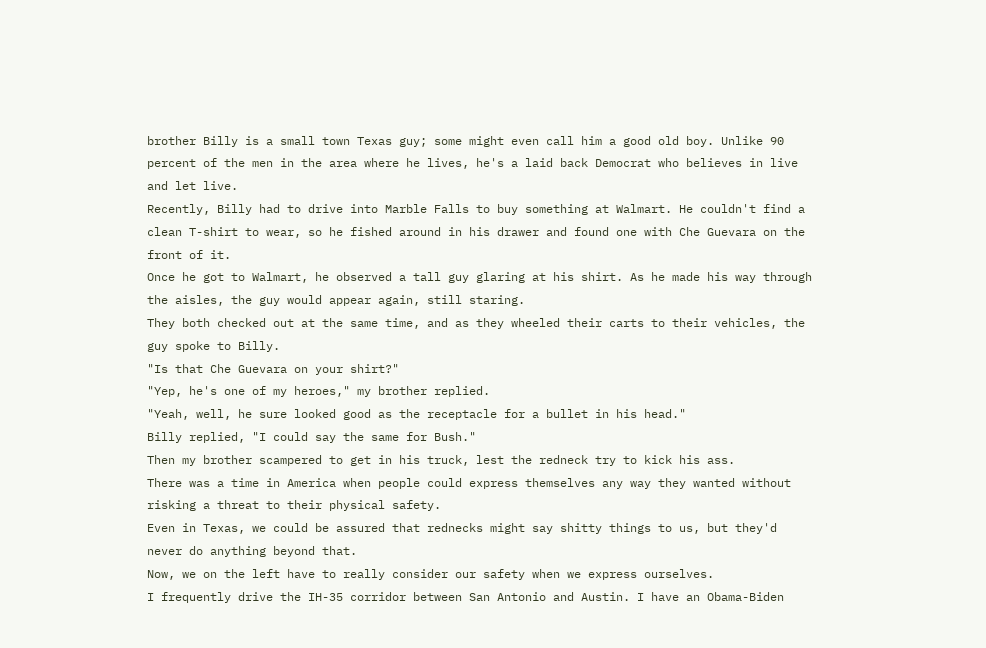brother Billy is a small town Texas guy; some might even call him a good old boy. Unlike 90 percent of the men in the area where he lives, he's a laid back Democrat who believes in live and let live.
Recently, Billy had to drive into Marble Falls to buy something at Walmart. He couldn't find a clean T-shirt to wear, so he fished around in his drawer and found one with Che Guevara on the front of it.
Once he got to Walmart, he observed a tall guy glaring at his shirt. As he made his way through the aisles, the guy would appear again, still staring.
They both checked out at the same time, and as they wheeled their carts to their vehicles, the guy spoke to Billy.
"Is that Che Guevara on your shirt?"
"Yep, he's one of my heroes," my brother replied.
"Yeah, well, he sure looked good as the receptacle for a bullet in his head."
Billy replied, "I could say the same for Bush."
Then my brother scampered to get in his truck, lest the redneck try to kick his ass.
There was a time in America when people could express themselves any way they wanted without risking a threat to their physical safety.
Even in Texas, we could be assured that rednecks might say shitty things to us, but they'd never do anything beyond that.
Now, we on the left have to really consider our safety when we express ourselves.
I frequently drive the IH-35 corridor between San Antonio and Austin. I have an Obama-Biden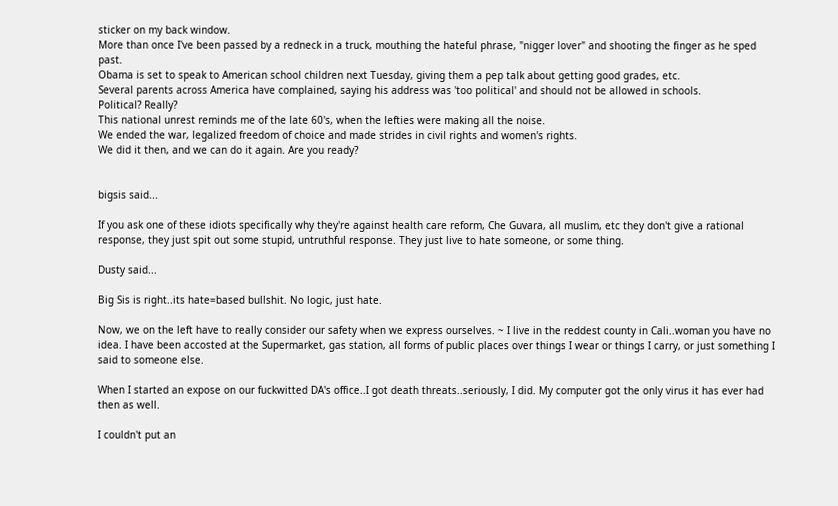sticker on my back window.
More than once I've been passed by a redneck in a truck, mouthing the hateful phrase, "nigger lover" and shooting the finger as he sped past.
Obama is set to speak to American school children next Tuesday, giving them a pep talk about getting good grades, etc.
Several parents across America have complained, saying his address was 'too political' and should not be allowed in schools.
Political? Really?
This national unrest reminds me of the late 60's, when the lefties were making all the noise.
We ended the war, legalized freedom of choice and made strides in civil rights and women's rights.
We did it then, and we can do it again. Are you ready?


bigsis said...

If you ask one of these idiots specifically why they're against health care reform, Che Guvara, all muslim, etc they don't give a rational response, they just spit out some stupid, untruthful response. They just live to hate someone, or some thing.

Dusty said...

Big Sis is right..its hate=based bullshit. No logic, just hate.

Now, we on the left have to really consider our safety when we express ourselves. ~ I live in the reddest county in Cali..woman you have no idea. I have been accosted at the Supermarket, gas station, all forms of public places over things I wear or things I carry, or just something I said to someone else.

When I started an expose on our fuckwitted DA's office..I got death threats..seriously, I did. My computer got the only virus it has ever had then as well.

I couldn't put an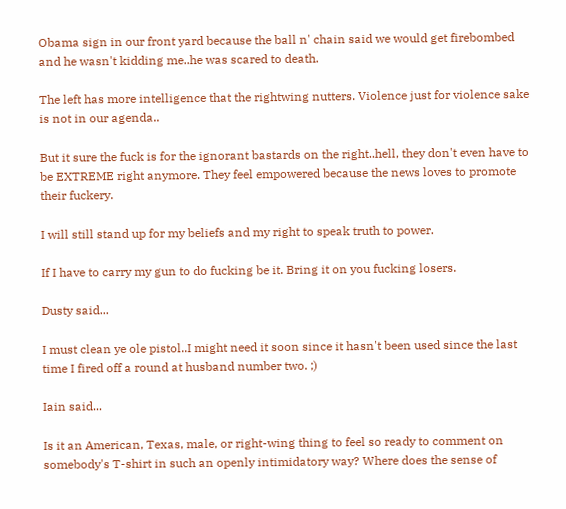Obama sign in our front yard because the ball n' chain said we would get firebombed and he wasn't kidding me..he was scared to death.

The left has more intelligence that the rightwing nutters. Violence just for violence sake is not in our agenda..

But it sure the fuck is for the ignorant bastards on the right..hell, they don't even have to be EXTREME right anymore. They feel empowered because the news loves to promote their fuckery.

I will still stand up for my beliefs and my right to speak truth to power.

If I have to carry my gun to do fucking be it. Bring it on you fucking losers.

Dusty said...

I must clean ye ole pistol..I might need it soon since it hasn't been used since the last time I fired off a round at husband number two. ;)

Iain said...

Is it an American, Texas, male, or right-wing thing to feel so ready to comment on somebody's T-shirt in such an openly intimidatory way? Where does the sense of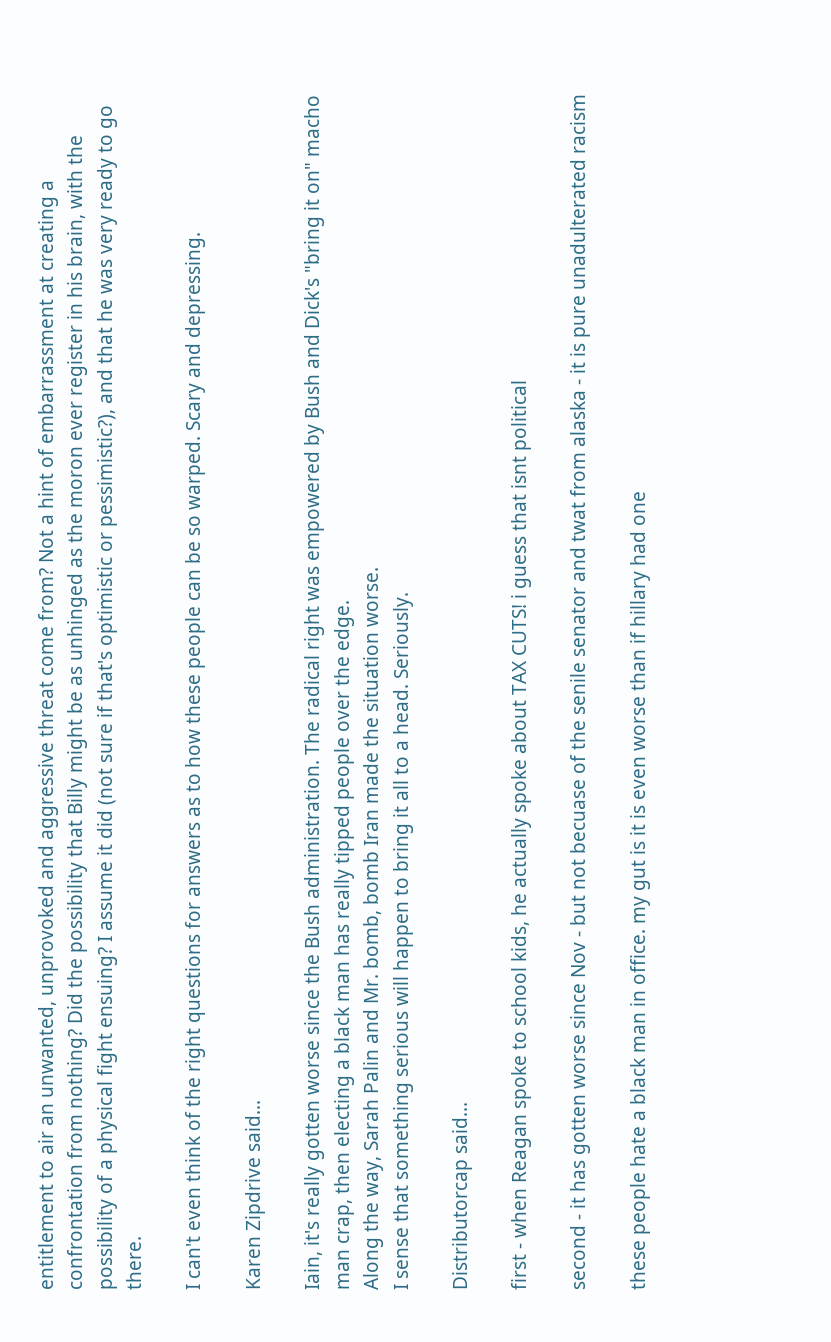entitlement to air an unwanted, unprovoked and aggressive threat come from? Not a hint of embarrassment at creating a confrontation from nothing? Did the possibility that Billy might be as unhinged as the moron ever register in his brain, with the possibility of a physical fight ensuing? I assume it did (not sure if that's optimistic or pessimistic?), and that he was very ready to go there.

I can't even think of the right questions for answers as to how these people can be so warped. Scary and depressing.

Karen Zipdrive said...

Iain, it's really gotten worse since the Bush administration. The radical right was empowered by Bush and Dick's "bring it on" macho man crap, then electing a black man has really tipped people over the edge.
Along the way, Sarah Palin and Mr. bomb, bomb Iran made the situation worse.
I sense that something serious will happen to bring it all to a head. Seriously.

Distributorcap said...

first - when Reagan spoke to school kids, he actually spoke about TAX CUTS! i guess that isnt political

second - it has gotten worse since Nov - but not becuase of the senile senator and twat from alaska - it is pure unadulterated racism

these people hate a black man in office. my gut is it is even worse than if hillary had one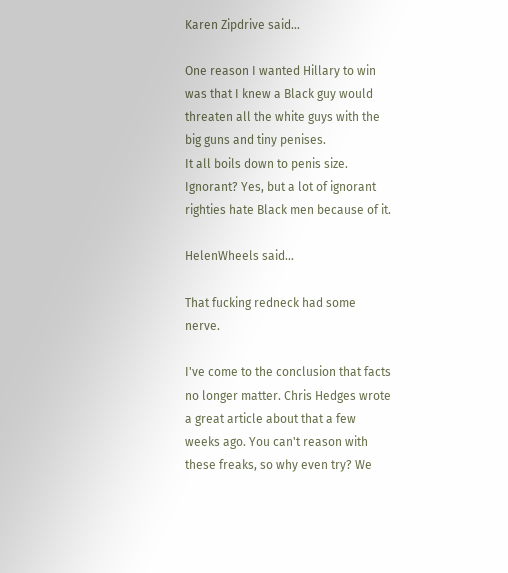Karen Zipdrive said...

One reason I wanted Hillary to win was that I knew a Black guy would threaten all the white guys with the big guns and tiny penises.
It all boils down to penis size.
Ignorant? Yes, but a lot of ignorant righties hate Black men because of it.

HelenWheels said...

That fucking redneck had some nerve.

I've come to the conclusion that facts no longer matter. Chris Hedges wrote a great article about that a few weeks ago. You can't reason with these freaks, so why even try? We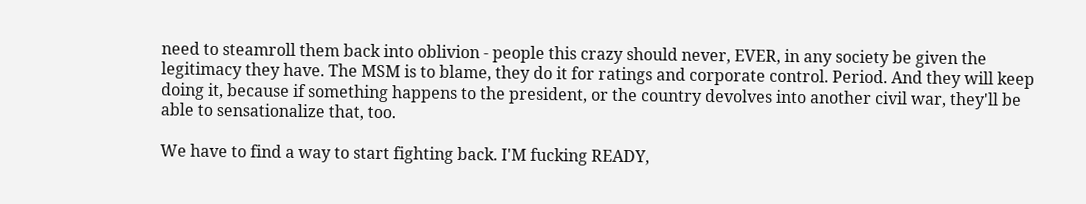need to steamroll them back into oblivion - people this crazy should never, EVER, in any society be given the legitimacy they have. The MSM is to blame, they do it for ratings and corporate control. Period. And they will keep doing it, because if something happens to the president, or the country devolves into another civil war, they'll be able to sensationalize that, too.

We have to find a way to start fighting back. I'M fucking READY,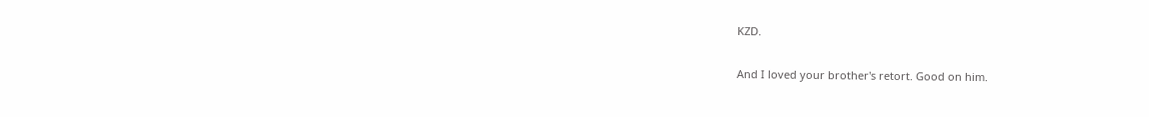KZD.

And I loved your brother's retort. Good on him.